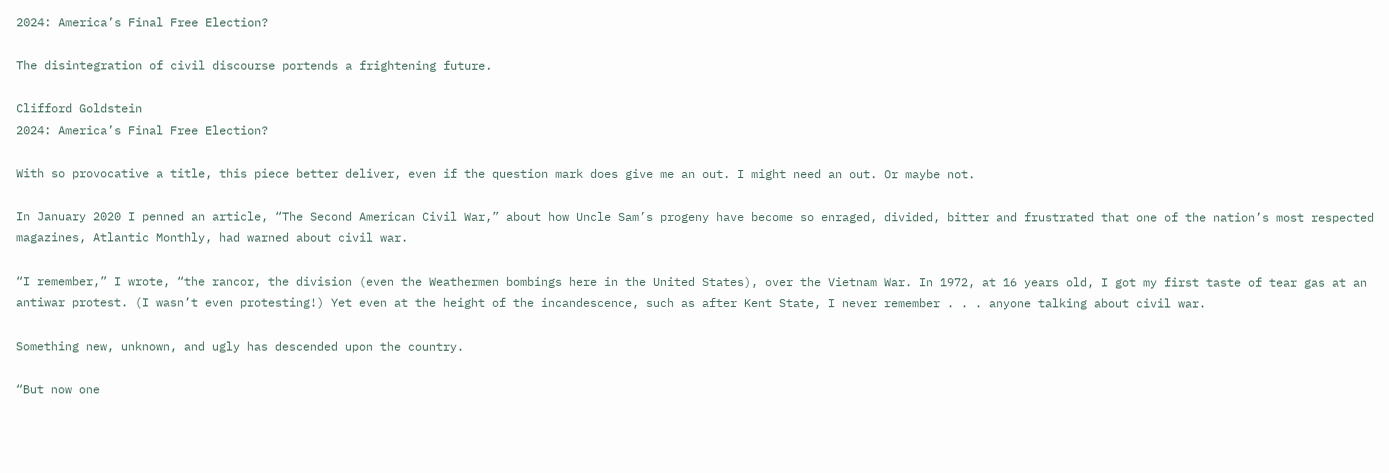2024: America’s Final Free Election?

The disintegration of civil discourse portends a frightening future.

Clifford Goldstein
2024: America’s Final Free Election?

With so provocative a title, this piece better deliver, even if the question mark does give me an out. I might need an out. Or maybe not.

In January 2020 I penned an article, “The Second American Civil War,” about how Uncle Sam’s progeny have become so enraged, divided, bitter and frustrated that one of the nation’s most respected magazines, Atlantic Monthly, had warned about civil war.

“I remember,” I wrote, “the rancor, the division (even the Weathermen bombings here in the United States), over the Vietnam War. In 1972, at 16 years old, I got my first taste of tear gas at an antiwar protest. (I wasn’t even protesting!) Yet even at the height of the incandescence, such as after Kent State, I never remember . . . anyone talking about civil war.

Something new, unknown, and ugly has descended upon the country.

“But now one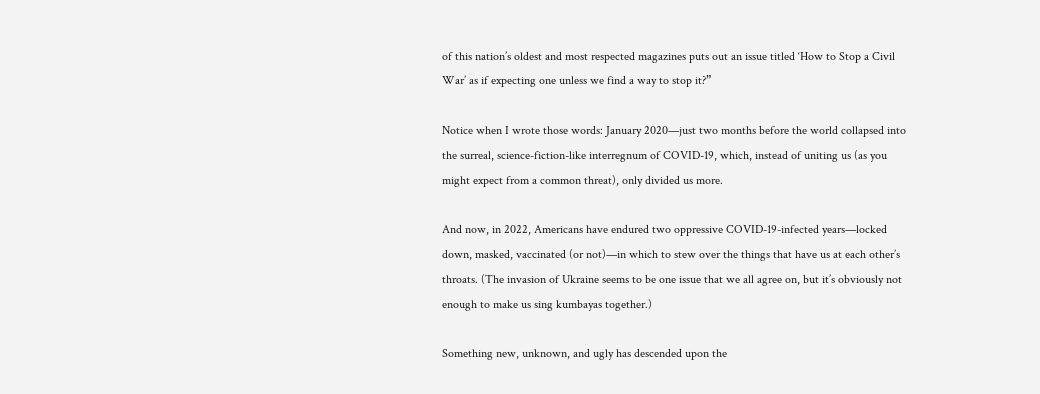of this nation’s oldest and most respected magazines puts out an issue titled ‘How to Stop a Civil War’ as if expecting one unless we find a way to stop it?”

Notice when I wrote those words: January 2020—just two months before the world collapsed into the surreal, science-fiction-like interregnum of COVID-19, which, instead of uniting us (as you might expect from a common threat), only divided us more.

And now, in 2022, Americans have endured two oppressive COVID-19-infected years—locked down, masked, vaccinated (or not)—in which to stew over the things that have us at each other’s throats. (The invasion of Ukraine seems to be one issue that we all agree on, but it’s obviously not enough to make us sing kumbayas together.)

Something new, unknown, and ugly has descended upon the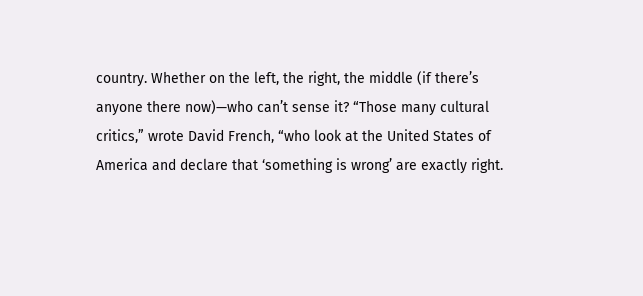country. Whether on the left, the right, the middle (if there’s anyone there now)—who can’t sense it? “Those many cultural critics,” wrote David French, “who look at the United States of America and declare that ‘something is wrong’ are exactly right.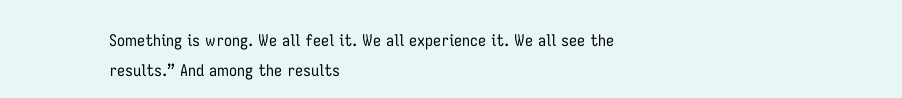Something is wrong. We all feel it. We all experience it. We all see the results.” And among the results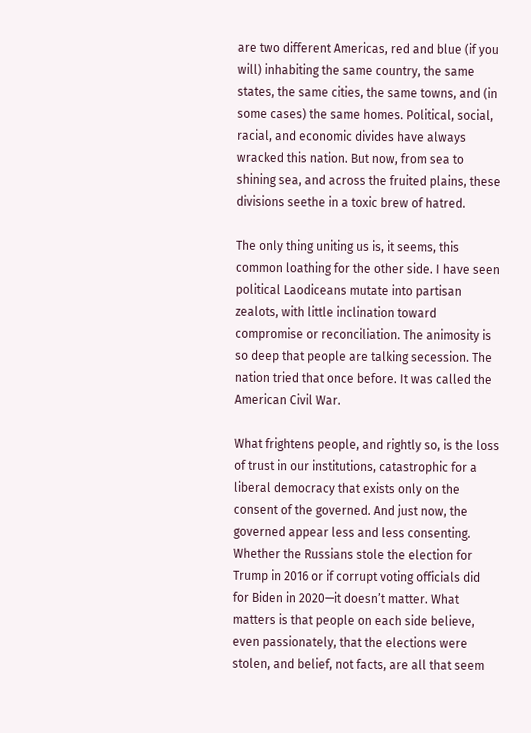are two different Americas, red and blue (if you will) inhabiting the same country, the same states, the same cities, the same towns, and (in some cases) the same homes. Political, social, racial, and economic divides have always wracked this nation. But now, from sea to shining sea, and across the fruited plains, these divisions seethe in a toxic brew of hatred.

The only thing uniting us is, it seems, this common loathing for the other side. I have seen political Laodiceans mutate into partisan zealots, with little inclination toward compromise or reconciliation. The animosity is so deep that people are talking secession. The nation tried that once before. It was called the American Civil War.

What frightens people, and rightly so, is the loss of trust in our institutions, catastrophic for a liberal democracy that exists only on the consent of the governed. And just now, the governed appear less and less consenting. Whether the Russians stole the election for Trump in 2016 or if corrupt voting officials did for Biden in 2020—it doesn’t matter. What matters is that people on each side believe, even passionately, that the elections were stolen, and belief, not facts, are all that seem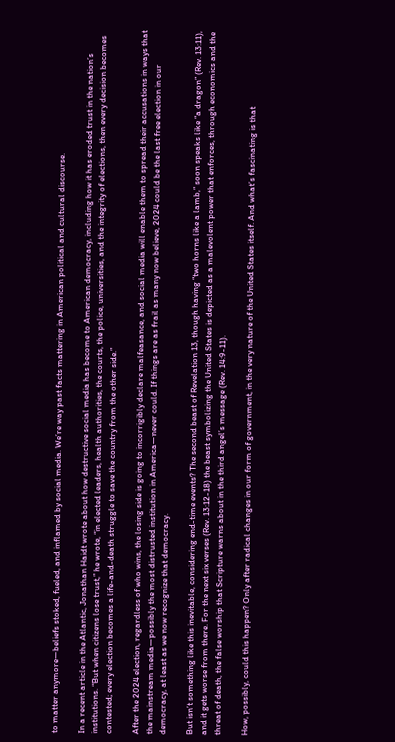to matter anymore—beliefs stoked, fueled, and inflamed by social media. We’re way past facts mattering in American political and cultural discourse.

In a recent article in the Atlantic, Jonathan Haidt wrote about how destructive social media has become to American democracy, including how it has eroded trust in the nation’s institutions. “But when citizens lose trust,” he wrote, “in elected leaders, health authorities, the courts, the police, universities, and the integrity of elections, then every decision becomes contested; every election becomes a life-and-death struggle to save the country from the other side.”

After the 2024 election, regardless of who wins, the losing side is going to incorrigibly declare malfeasance, and social media will enable them to spread their accusations in ways that the mainstream media—possibly the most distrusted institution in America—never could. If things are as frail as many now believe, 2024 could be the last free election in our democracy, at least as we now recognize that democracy.

But isn’t something like this inevitable, considering end-time events? The second beast of Revelation 13, though having “two horns like a lamb,” soon speaks like “a dragon” (Rev. 13:11), and it gets worse from there. For the next six verses (Rev. 13:12-18) the beast symbolizing the United States is depicted as a malevolent power that enforces, through economics and the threat of death, the false worship that Scripture warns about in the third angel’s message (Rev. 14:9-11).

How, possibly, could this happen? Only after radical changes in our form of government, in the very nature of the United States itself. And what’s fascinating is that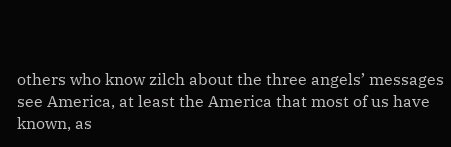others who know zilch about the three angels’ messages see America, at least the America that most of us have known, as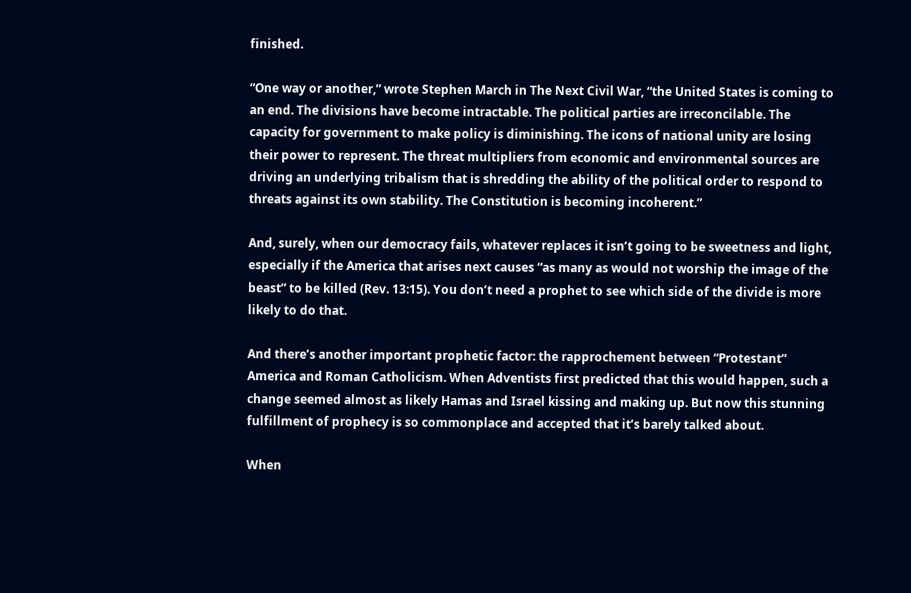finished.

“One way or another,” wrote Stephen March in The Next Civil War, “the United States is coming to an end. The divisions have become intractable. The political parties are irreconcilable. The capacity for government to make policy is diminishing. The icons of national unity are losing their power to represent. The threat multipliers from economic and environmental sources are driving an underlying tribalism that is shredding the ability of the political order to respond to threats against its own stability. The Constitution is becoming incoherent.”

And, surely, when our democracy fails, whatever replaces it isn’t going to be sweetness and light, especially if the America that arises next causes “as many as would not worship the image of the beast” to be killed (Rev. 13:15). You don’t need a prophet to see which side of the divide is more likely to do that.

And there’s another important prophetic factor: the rapprochement between “Protestant” America and Roman Catholicism. When Adventists first predicted that this would happen, such a change seemed almost as likely Hamas and Israel kissing and making up. But now this stunning fulfillment of prophecy is so commonplace and accepted that it’s barely talked about.

When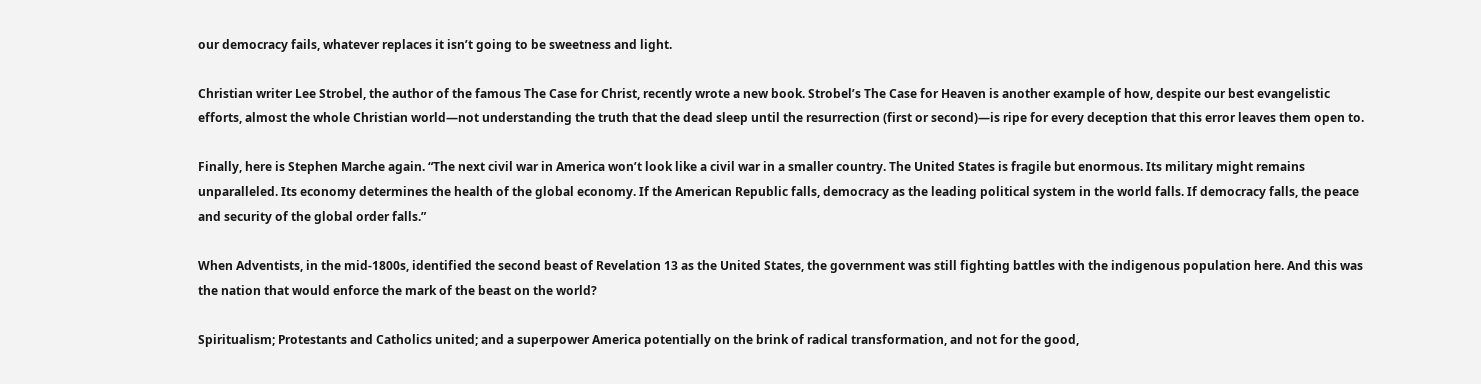our democracy fails, whatever replaces it isn’t going to be sweetness and light.

Christian writer Lee Strobel, the author of the famous The Case for Christ, recently wrote a new book. Strobel’s The Case for Heaven is another example of how, despite our best evangelistic efforts, almost the whole Christian world—not understanding the truth that the dead sleep until the resurrection (first or second)—is ripe for every deception that this error leaves them open to.

Finally, here is Stephen Marche again. “The next civil war in America won’t look like a civil war in a smaller country. The United States is fragile but enormous. Its military might remains unparalleled. Its economy determines the health of the global economy. If the American Republic falls, democracy as the leading political system in the world falls. If democracy falls, the peace and security of the global order falls.”

When Adventists, in the mid-1800s, identified the second beast of Revelation 13 as the United States, the government was still fighting battles with the indigenous population here. And this was the nation that would enforce the mark of the beast on the world?

Spiritualism; Protestants and Catholics united; and a superpower America potentially on the brink of radical transformation, and not for the good,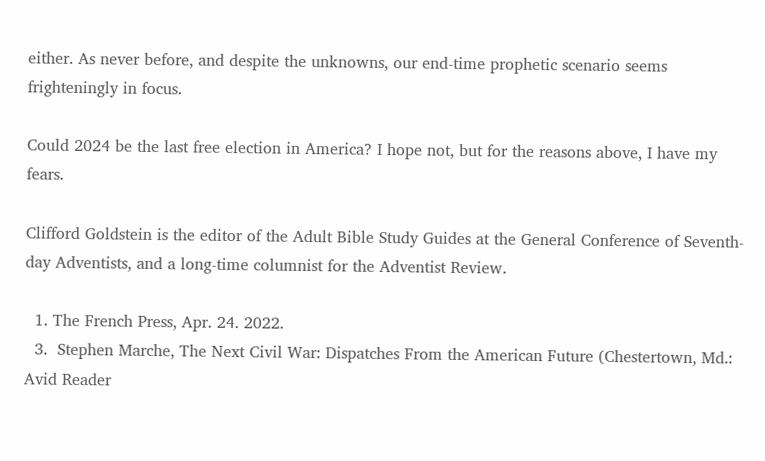either. As never before, and despite the unknowns, our end-time prophetic scenario seems frighteningly in focus.

Could 2024 be the last free election in America? I hope not, but for the reasons above, I have my fears.

Clifford Goldstein is the editor of the Adult Bible Study Guides at the General Conference of Seventh-day Adventists, and a long-time columnist for the Adventist Review.

  1. The French Press, Apr. 24. 2022.
  3.  Stephen Marche, The Next Civil War: Dispatches From the American Future (Chestertown, Md.: Avid Reader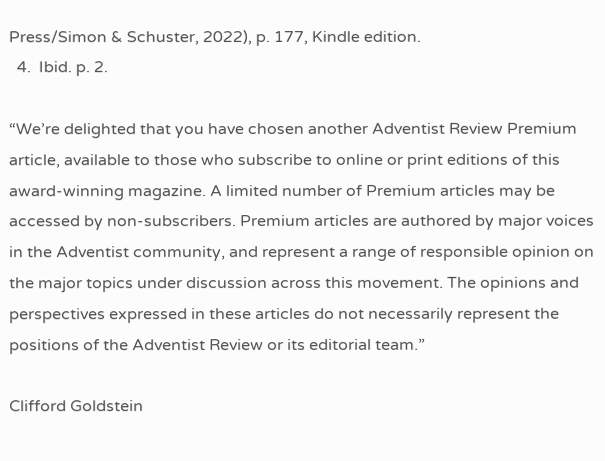Press/Simon & Schuster, 2022), p. 177, Kindle edition.
  4.  Ibid. p. 2.

“We’re delighted that you have chosen another Adventist Review Premium article, available to those who subscribe to online or print editions of this award-winning magazine. A limited number of Premium articles may be accessed by non-subscribers. Premium articles are authored by major voices in the Adventist community, and represent a range of responsible opinion on the major topics under discussion across this movement. The opinions and perspectives expressed in these articles do not necessarily represent the positions of the Adventist Review or its editorial team.”

Clifford Goldstein